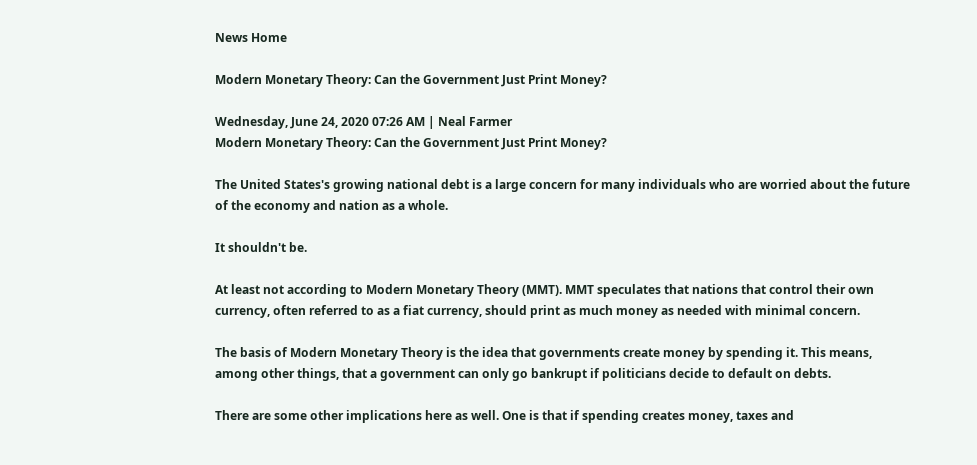News Home

Modern Monetary Theory: Can the Government Just Print Money?

Wednesday, June 24, 2020 07:26 AM | Neal Farmer
Modern Monetary Theory: Can the Government Just Print Money?

The United States's growing national debt is a large concern for many individuals who are worried about the future of the economy and nation as a whole.

It shouldn't be.

At least not according to Modern Monetary Theory (MMT). MMT speculates that nations that control their own currency, often referred to as a fiat currency, should print as much money as needed with minimal concern.

The basis of Modern Monetary Theory is the idea that governments create money by spending it. This means, among other things, that a government can only go bankrupt if politicians decide to default on debts.

There are some other implications here as well. One is that if spending creates money, taxes and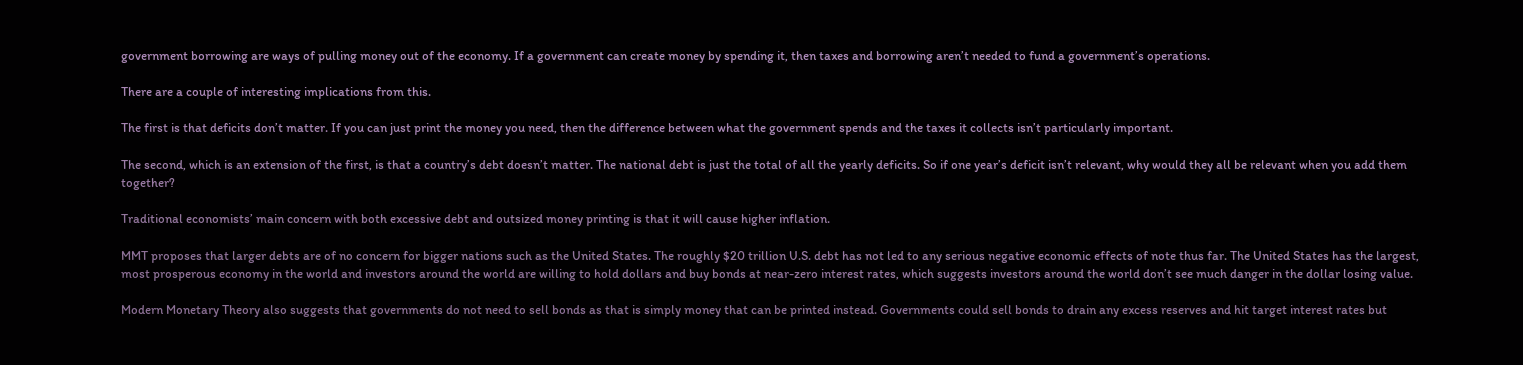government borrowing are ways of pulling money out of the economy. If a government can create money by spending it, then taxes and borrowing aren’t needed to fund a government’s operations.

There are a couple of interesting implications from this.

The first is that deficits don’t matter. If you can just print the money you need, then the difference between what the government spends and the taxes it collects isn’t particularly important.

The second, which is an extension of the first, is that a country’s debt doesn’t matter. The national debt is just the total of all the yearly deficits. So if one year’s deficit isn’t relevant, why would they all be relevant when you add them together?

Traditional economists’ main concern with both excessive debt and outsized money printing is that it will cause higher inflation.

MMT proposes that larger debts are of no concern for bigger nations such as the United States. The roughly $20 trillion U.S. debt has not led to any serious negative economic effects of note thus far. The United States has the largest, most prosperous economy in the world and investors around the world are willing to hold dollars and buy bonds at near-zero interest rates, which suggests investors around the world don’t see much danger in the dollar losing value.

Modern Monetary Theory also suggests that governments do not need to sell bonds as that is simply money that can be printed instead. Governments could sell bonds to drain any excess reserves and hit target interest rates but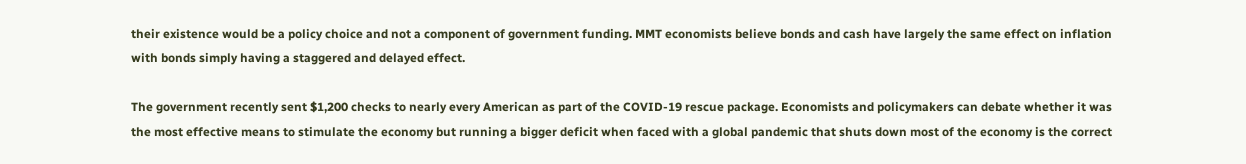their existence would be a policy choice and not a component of government funding. MMT economists believe bonds and cash have largely the same effect on inflation with bonds simply having a staggered and delayed effect.

The government recently sent $1,200 checks to nearly every American as part of the COVID-19 rescue package. Economists and policymakers can debate whether it was the most effective means to stimulate the economy but running a bigger deficit when faced with a global pandemic that shuts down most of the economy is the correct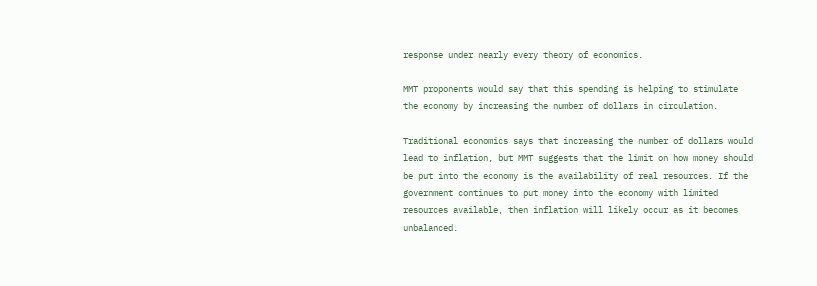response under nearly every theory of economics.

MMT proponents would say that this spending is helping to stimulate the economy by increasing the number of dollars in circulation.

Traditional economics says that increasing the number of dollars would lead to inflation, but MMT suggests that the limit on how money should be put into the economy is the availability of real resources. If the government continues to put money into the economy with limited resources available, then inflation will likely occur as it becomes unbalanced.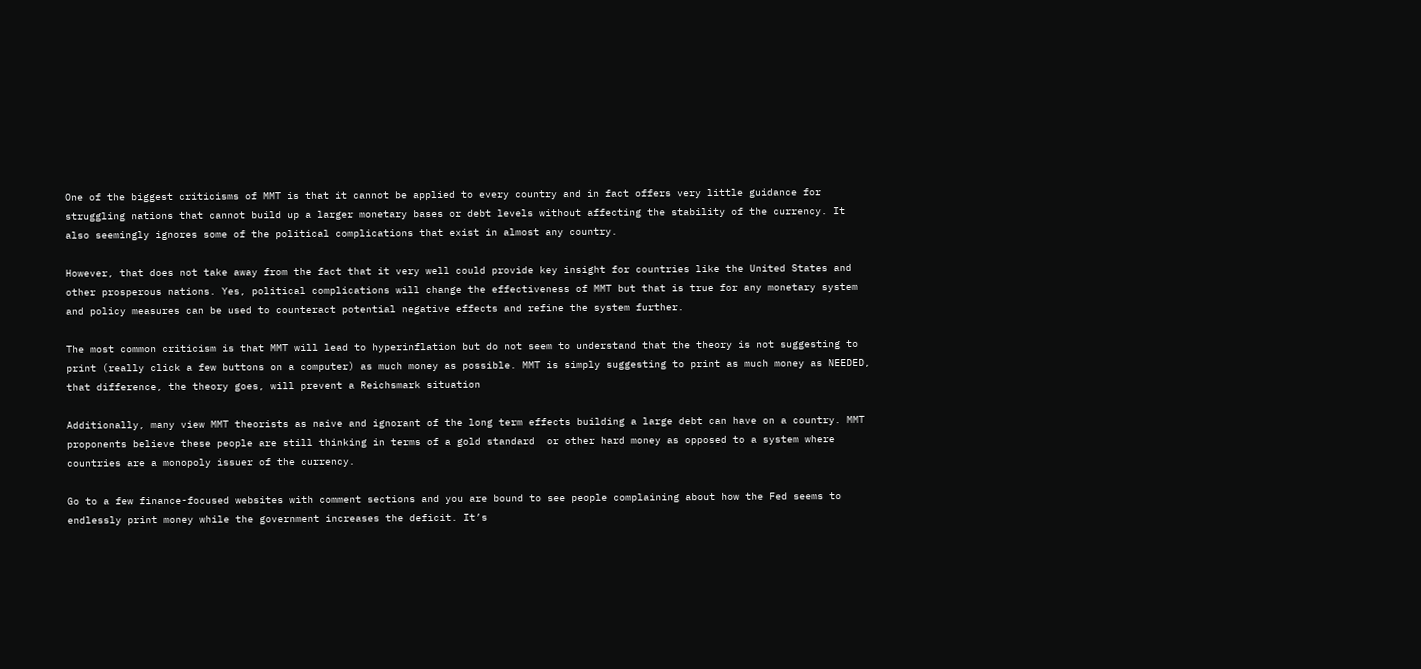One of the biggest criticisms of MMT is that it cannot be applied to every country and in fact offers very little guidance for struggling nations that cannot build up a larger monetary bases or debt levels without affecting the stability of the currency. It also seemingly ignores some of the political complications that exist in almost any country.

However, that does not take away from the fact that it very well could provide key insight for countries like the United States and other prosperous nations. Yes, political complications will change the effectiveness of MMT but that is true for any monetary system and policy measures can be used to counteract potential negative effects and refine the system further.

The most common criticism is that MMT will lead to hyperinflation but do not seem to understand that the theory is not suggesting to print (really click a few buttons on a computer) as much money as possible. MMT is simply suggesting to print as much money as NEEDED, that difference, the theory goes, will prevent a Reichsmark situation

Additionally, many view MMT theorists as naive and ignorant of the long term effects building a large debt can have on a country. MMT proponents believe these people are still thinking in terms of a gold standard  or other hard money as opposed to a system where countries are a monopoly issuer of the currency.

Go to a few finance-focused websites with comment sections and you are bound to see people complaining about how the Fed seems to endlessly print money while the government increases the deficit. It’s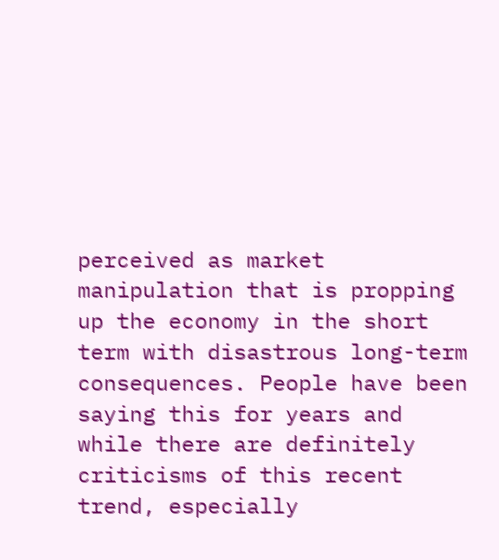perceived as market manipulation that is propping up the economy in the short term with disastrous long-term consequences. People have been saying this for years and while there are definitely criticisms of this recent trend, especially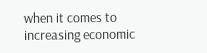when it comes to increasing economic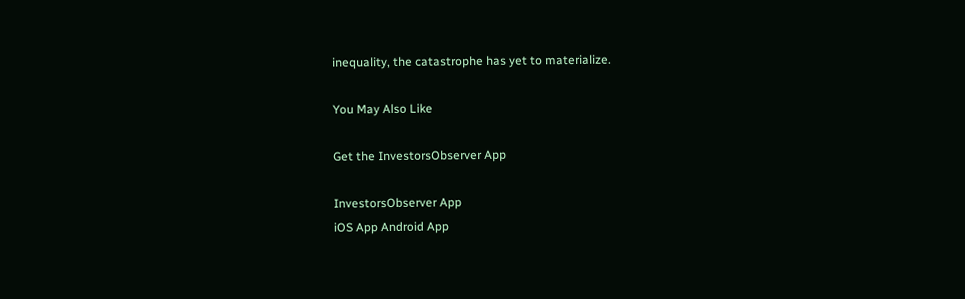inequality, the catastrophe has yet to materialize.

You May Also Like

Get the InvestorsObserver App

InvestorsObserver App
iOS App Android App